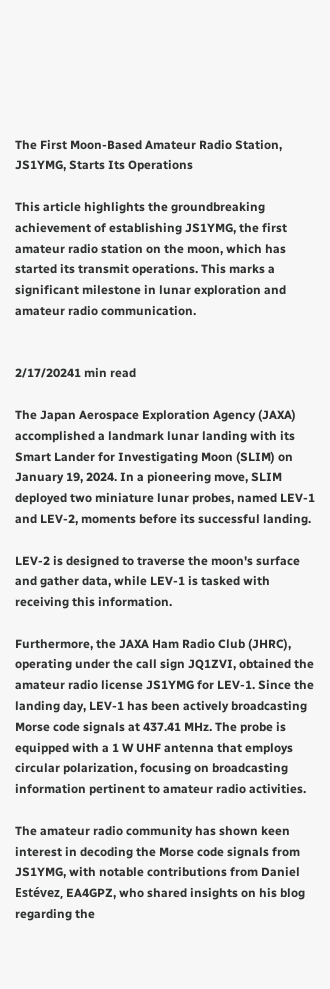The First Moon-Based Amateur Radio Station, JS1YMG, Starts Its Operations

This article highlights the groundbreaking achievement of establishing JS1YMG, the first amateur radio station on the moon, which has started its transmit operations. This marks a significant milestone in lunar exploration and amateur radio communication.


2/17/20241 min read

The Japan Aerospace Exploration Agency (JAXA) accomplished a landmark lunar landing with its Smart Lander for Investigating Moon (SLIM) on January 19, 2024. In a pioneering move, SLIM deployed two miniature lunar probes, named LEV-1 and LEV-2, moments before its successful landing.

LEV-2 is designed to traverse the moon's surface and gather data, while LEV-1 is tasked with receiving this information.

Furthermore, the JAXA Ham Radio Club (JHRC), operating under the call sign JQ1ZVI, obtained the amateur radio license JS1YMG for LEV-1. Since the landing day, LEV-1 has been actively broadcasting Morse code signals at 437.41 MHz. The probe is equipped with a 1 W UHF antenna that employs circular polarization, focusing on broadcasting information pertinent to amateur radio activities.

The amateur radio community has shown keen interest in decoding the Morse code signals from JS1YMG, with notable contributions from Daniel Estévez, EA4GPZ, who shared insights on his blog regarding the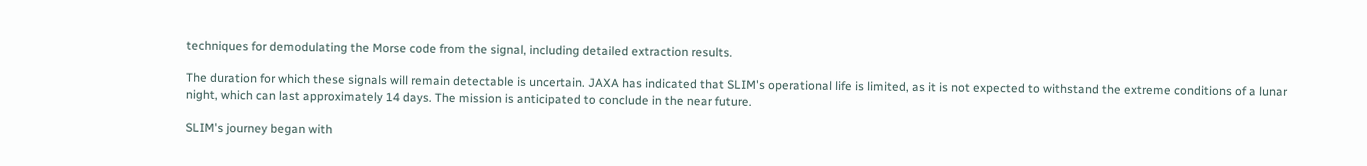techniques for demodulating the Morse code from the signal, including detailed extraction results.

The duration for which these signals will remain detectable is uncertain. JAXA has indicated that SLIM's operational life is limited, as it is not expected to withstand the extreme conditions of a lunar night, which can last approximately 14 days. The mission is anticipated to conclude in the near future.

SLIM's journey began with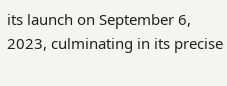its launch on September 6, 2023, culminating in its precise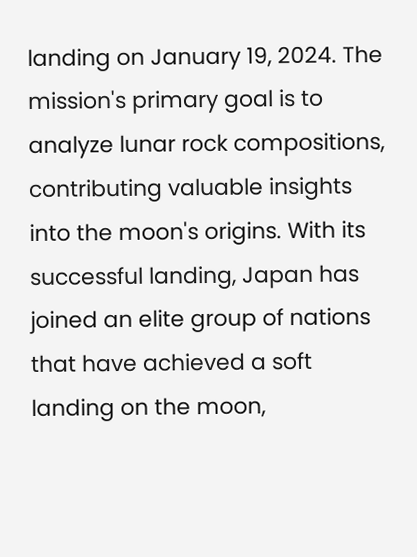landing on January 19, 2024. The mission's primary goal is to analyze lunar rock compositions, contributing valuable insights into the moon's origins. With its successful landing, Japan has joined an elite group of nations that have achieved a soft landing on the moon,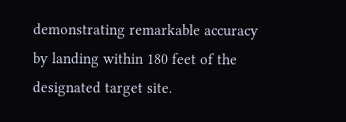demonstrating remarkable accuracy by landing within 180 feet of the designated target site.